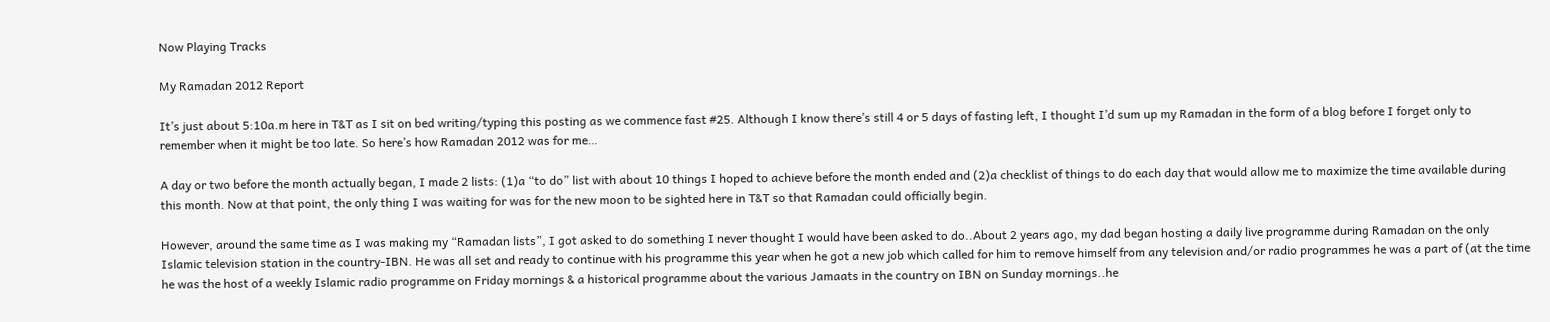Now Playing Tracks

My Ramadan 2012 Report

It’s just about 5:10a.m here in T&T as I sit on bed writing/typing this posting as we commence fast #25. Although I know there’s still 4 or 5 days of fasting left, I thought I’d sum up my Ramadan in the form of a blog before I forget only to remember when it might be too late. So here’s how Ramadan 2012 was for me…

A day or two before the month actually began, I made 2 lists: (1)a “to do” list with about 10 things I hoped to achieve before the month ended and (2)a checklist of things to do each day that would allow me to maximize the time available during this month. Now at that point, the only thing I was waiting for was for the new moon to be sighted here in T&T so that Ramadan could officially begin.

However, around the same time as I was making my “Ramadan lists”, I got asked to do something I never thought I would have been asked to do..About 2 years ago, my dad began hosting a daily live programme during Ramadan on the only Islamic television station in the country-IBN. He was all set and ready to continue with his programme this year when he got a new job which called for him to remove himself from any television and/or radio programmes he was a part of (at the time he was the host of a weekly Islamic radio programme on Friday mornings & a historical programme about the various Jamaats in the country on IBN on Sunday mornings..he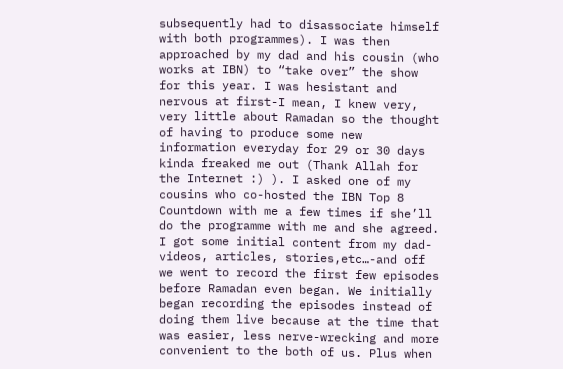subsequently had to disassociate himself with both programmes). I was then approached by my dad and his cousin (who works at IBN) to “take over” the show for this year. I was hesistant and nervous at first-I mean, I knew very, very little about Ramadan so the thought of having to produce some new information everyday for 29 or 30 days kinda freaked me out (Thank Allah for the Internet :) ). I asked one of my cousins who co-hosted the IBN Top 8 Countdown with me a few times if she’ll do the programme with me and she agreed. I got some initial content from my dad-videos, articles, stories,etc…-and off we went to record the first few episodes before Ramadan even began. We initially began recording the episodes instead of doing them live because at the time that was easier, less nerve-wrecking and more convenient to the both of us. Plus when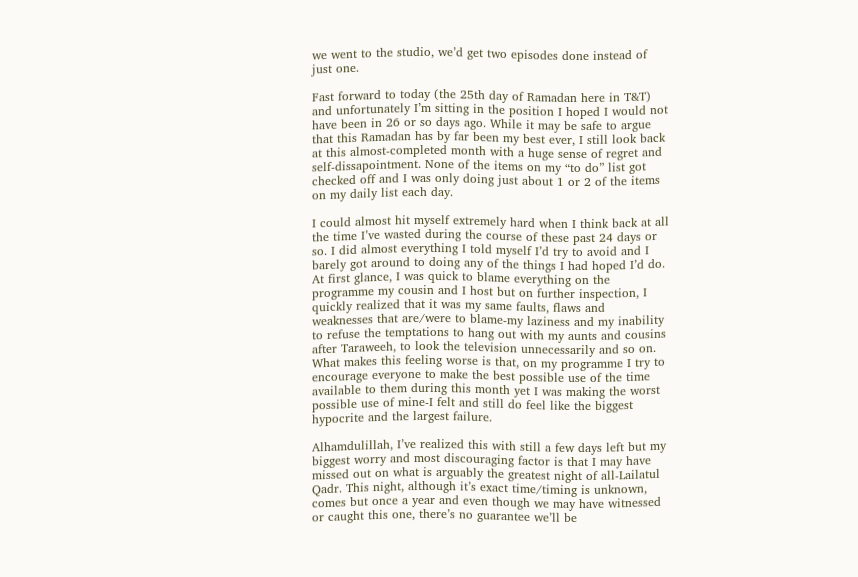we went to the studio, we’d get two episodes done instead of just one.

Fast forward to today (the 25th day of Ramadan here in T&T) and unfortunately I’m sitting in the position I hoped I would not have been in 26 or so days ago. While it may be safe to argue that this Ramadan has by far been my best ever, I still look back at this almost-completed month with a huge sense of regret and self-dissapointment. None of the items on my “to do” list got checked off and I was only doing just about 1 or 2 of the items on my daily list each day.

I could almost hit myself extremely hard when I think back at all the time I’ve wasted during the course of these past 24 days or so. I did almost everything I told myself I’d try to avoid and I barely got around to doing any of the things I had hoped I’d do. At first glance, I was quick to blame everything on the programme my cousin and I host but on further inspection, I quickly realized that it was my same faults, flaws and weaknesses that are/were to blame-my laziness and my inability to refuse the temptations to hang out with my aunts and cousins after Taraweeh, to look the television unnecessarily and so on. What makes this feeling worse is that, on my programme I try to encourage everyone to make the best possible use of the time available to them during this month yet I was making the worst possible use of mine-I felt and still do feel like the biggest hypocrite and the largest failure.

Alhamdulillah, I’ve realized this with still a few days left but my biggest worry and most discouraging factor is that I may have missed out on what is arguably the greatest night of all-Lailatul Qadr. This night, although it’s exact time/timing is unknown, comes but once a year and even though we may have witnessed or caught this one, there’s no guarantee we’ll be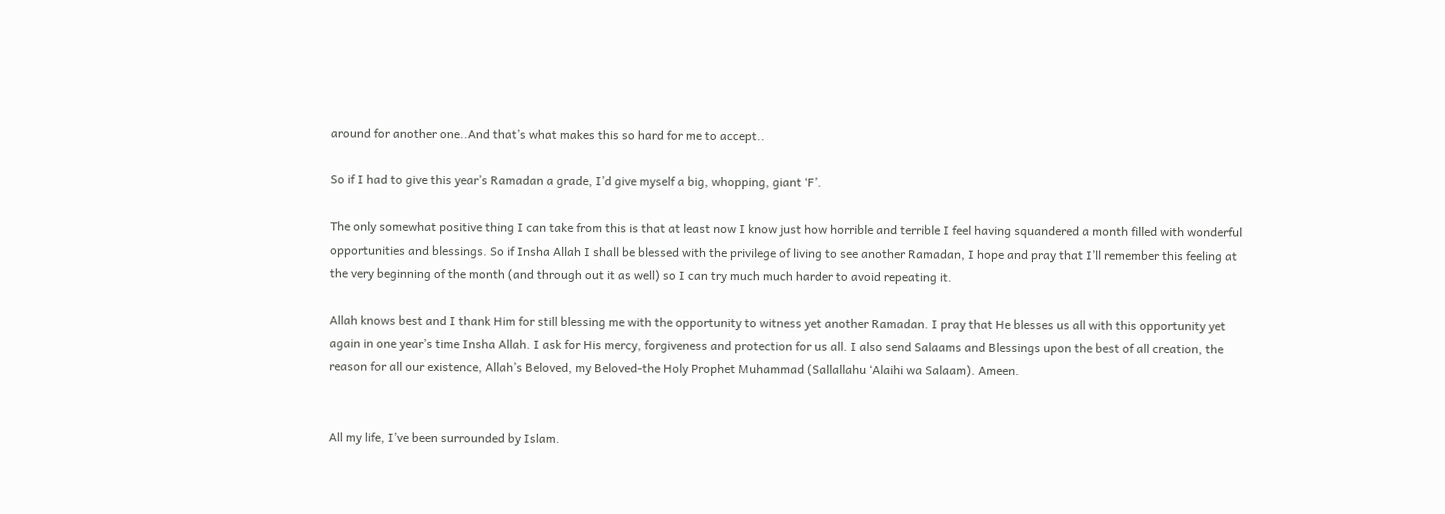around for another one..And that’s what makes this so hard for me to accept..

So if I had to give this year’s Ramadan a grade, I’d give myself a big, whopping, giant ‘F’.

The only somewhat positive thing I can take from this is that at least now I know just how horrible and terrible I feel having squandered a month filled with wonderful opportunities and blessings. So if Insha Allah I shall be blessed with the privilege of living to see another Ramadan, I hope and pray that I’ll remember this feeling at the very beginning of the month (and through out it as well) so I can try much much harder to avoid repeating it.

Allah knows best and I thank Him for still blessing me with the opportunity to witness yet another Ramadan. I pray that He blesses us all with this opportunity yet again in one year’s time Insha Allah. I ask for His mercy, forgiveness and protection for us all. I also send Salaams and Blessings upon the best of all creation, the reason for all our existence, Allah’s Beloved, my Beloved-the Holy Prophet Muhammad (Sallallahu ‘Alaihi wa Salaam). Ameen.


All my life, I’ve been surrounded by Islam.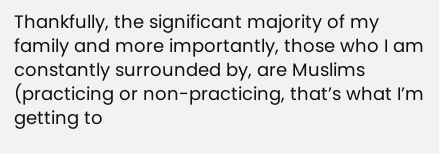Thankfully, the significant majority of my family and more importantly, those who I am constantly surrounded by, are Muslims (practicing or non-practicing, that’s what I’m getting to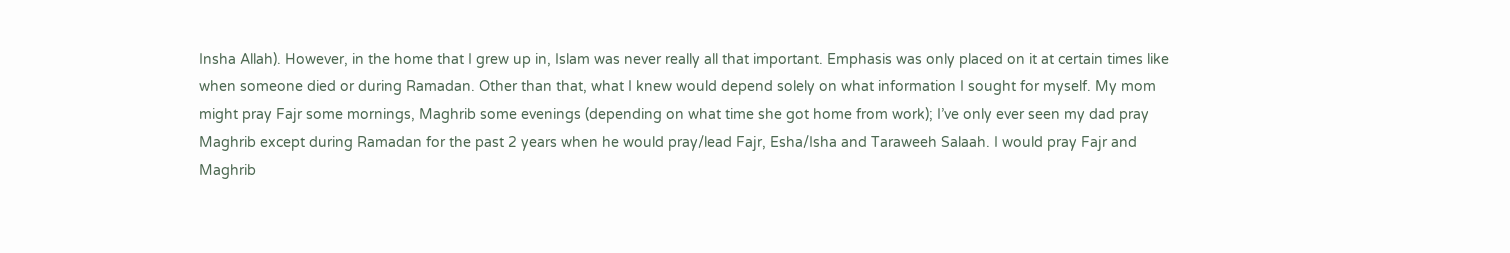Insha Allah). However, in the home that I grew up in, Islam was never really all that important. Emphasis was only placed on it at certain times like when someone died or during Ramadan. Other than that, what I knew would depend solely on what information I sought for myself. My mom might pray Fajr some mornings, Maghrib some evenings (depending on what time she got home from work); I’ve only ever seen my dad pray Maghrib except during Ramadan for the past 2 years when he would pray/lead Fajr, Esha/Isha and Taraweeh Salaah. I would pray Fajr and Maghrib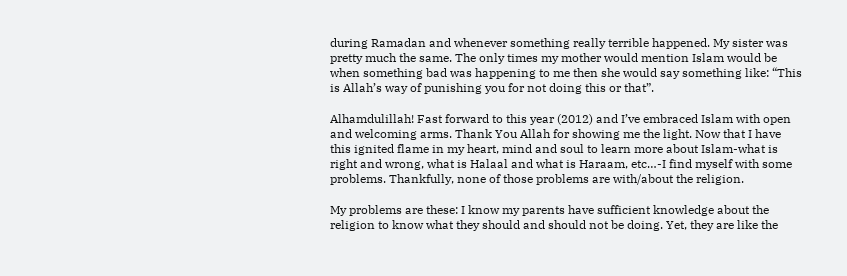during Ramadan and whenever something really terrible happened. My sister was pretty much the same. The only times my mother would mention Islam would be when something bad was happening to me then she would say something like: “This is Allah’s way of punishing you for not doing this or that”.

Alhamdulillah! Fast forward to this year (2012) and I’ve embraced Islam with open and welcoming arms. Thank You Allah for showing me the light. Now that I have this ignited flame in my heart, mind and soul to learn more about Islam-what is right and wrong, what is Halaal and what is Haraam, etc…-I find myself with some problems. Thankfully, none of those problems are with/about the religion.

My problems are these: I know my parents have sufficient knowledge about the religion to know what they should and should not be doing. Yet, they are like the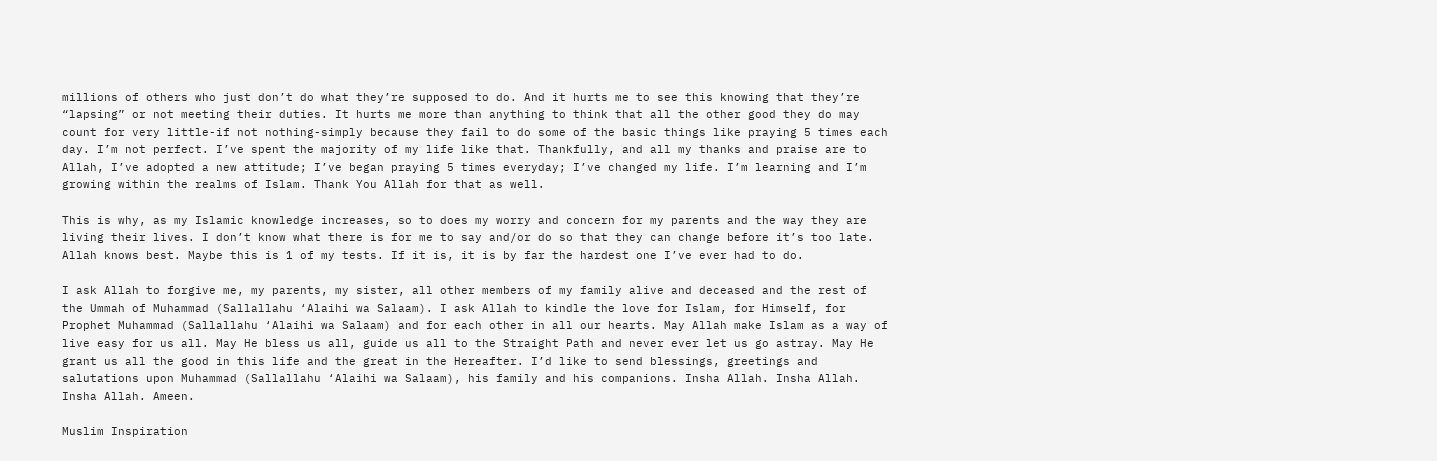millions of others who just don’t do what they’re supposed to do. And it hurts me to see this knowing that they’re “lapsing” or not meeting their duties. It hurts me more than anything to think that all the other good they do may count for very little-if not nothing-simply because they fail to do some of the basic things like praying 5 times each day. I’m not perfect. I’ve spent the majority of my life like that. Thankfully, and all my thanks and praise are to Allah, I’ve adopted a new attitude; I’ve began praying 5 times everyday; I’ve changed my life. I’m learning and I’m growing within the realms of Islam. Thank You Allah for that as well.

This is why, as my Islamic knowledge increases, so to does my worry and concern for my parents and the way they are living their lives. I don’t know what there is for me to say and/or do so that they can change before it’s too late. Allah knows best. Maybe this is 1 of my tests. If it is, it is by far the hardest one I’ve ever had to do.

I ask Allah to forgive me, my parents, my sister, all other members of my family alive and deceased and the rest of the Ummah of Muhammad (Sallallahu ‘Alaihi wa Salaam). I ask Allah to kindle the love for Islam, for Himself, for Prophet Muhammad (Sallallahu ‘Alaihi wa Salaam) and for each other in all our hearts. May Allah make Islam as a way of live easy for us all. May He bless us all, guide us all to the Straight Path and never ever let us go astray. May He grant us all the good in this life and the great in the Hereafter. I’d like to send blessings, greetings and salutations upon Muhammad (Sallallahu ‘Alaihi wa Salaam), his family and his companions. Insha Allah. Insha Allah. Insha Allah. Ameen.

Muslim Inspiration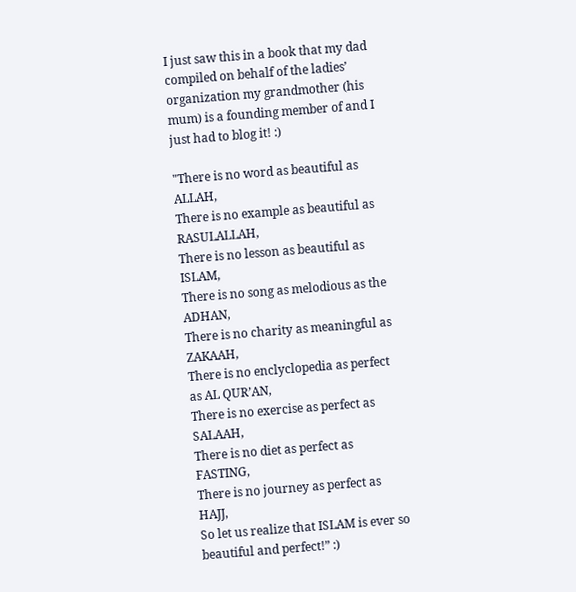I just saw this in a book that my dad compiled on behalf of the ladies’ organization my grandmother (his mum) is a founding member of and I just had to blog it! :)

"There is no word as beautiful as ALLAH,
There is no example as beautiful as RASULALLAH,
There is no lesson as beautiful as ISLAM,
There is no song as melodious as the ADHAN,
There is no charity as meaningful as ZAKAAH,
There is no enclyclopedia as perfect as AL QUR’AN,
There is no exercise as perfect as SALAAH,
There is no diet as perfect as FASTING,
There is no journey as perfect as HAJJ,
So let us realize that ISLAM is ever so beautiful and perfect!” :)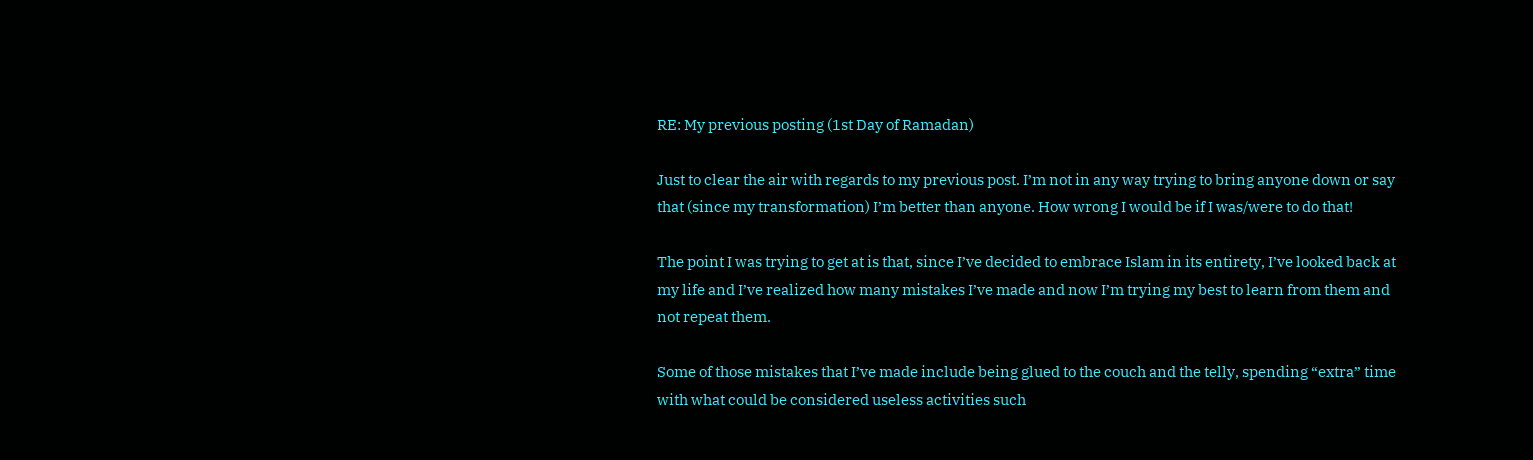RE: My previous posting (1st Day of Ramadan)

Just to clear the air with regards to my previous post. I’m not in any way trying to bring anyone down or say that (since my transformation) I’m better than anyone. How wrong I would be if I was/were to do that!

The point I was trying to get at is that, since I’ve decided to embrace Islam in its entirety, I’ve looked back at my life and I’ve realized how many mistakes I’ve made and now I’m trying my best to learn from them and not repeat them.

Some of those mistakes that I’ve made include being glued to the couch and the telly, spending “extra” time with what could be considered useless activities such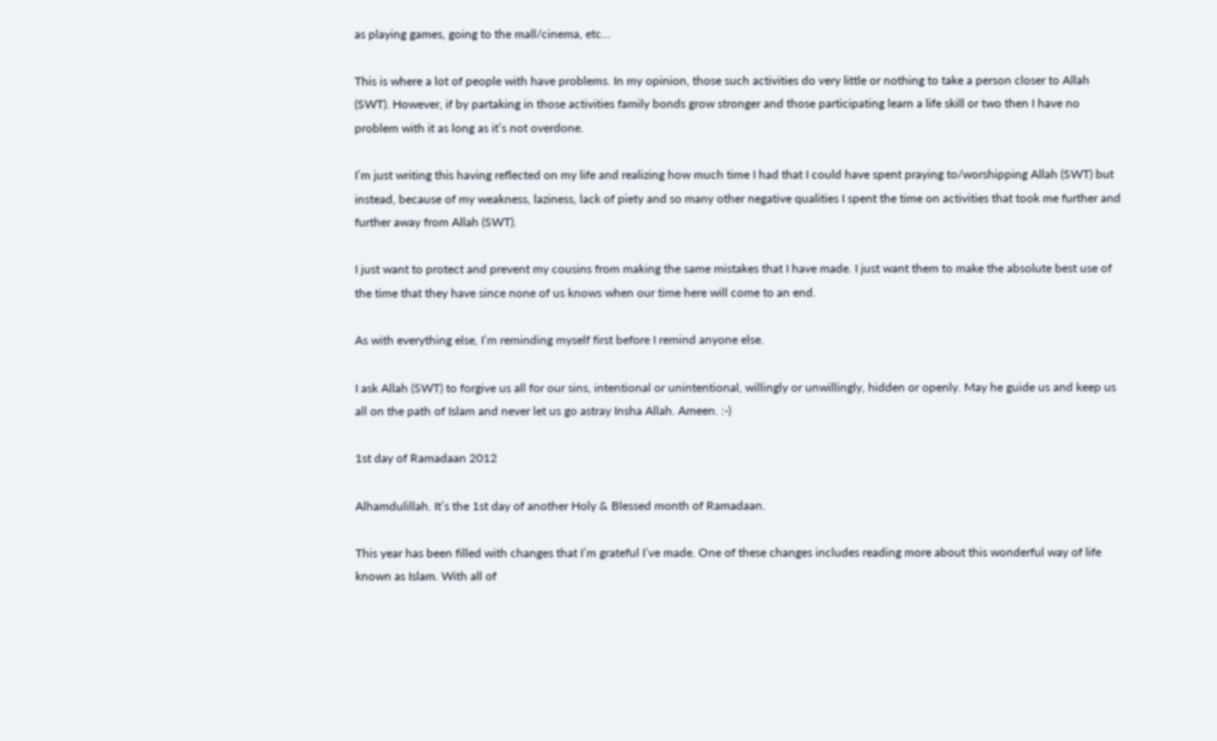as playing games, going to the mall/cinema, etc…

This is where a lot of people with have problems. In my opinion, those such activities do very little or nothing to take a person closer to Allah (SWT). However, if by partaking in those activities family bonds grow stronger and those participating learn a life skill or two then I have no problem with it as long as it’s not overdone.

I’m just writing this having reflected on my life and realizing how much time I had that I could have spent praying to/worshipping Allah (SWT) but instead, because of my weakness, laziness, lack of piety and so many other negative qualities I spent the time on activities that took me further and further away from Allah (SWT).

I just want to protect and prevent my cousins from making the same mistakes that I have made. I just want them to make the absolute best use of the time that they have since none of us knows when our time here will come to an end.

As with everything else, I’m reminding myself first before I remind anyone else.

I ask Allah (SWT) to forgive us all for our sins, intentional or unintentional, willingly or unwillingly, hidden or openly. May he guide us and keep us all on the path of Islam and never let us go astray Insha Allah. Ameen. :-)

1st day of Ramadaan 2012

Alhamdulillah. It’s the 1st day of another Holy & Blessed month of Ramadaan.

This year has been filled with changes that I’m grateful I’ve made. One of these changes includes reading more about this wonderful way of life known as Islam. With all of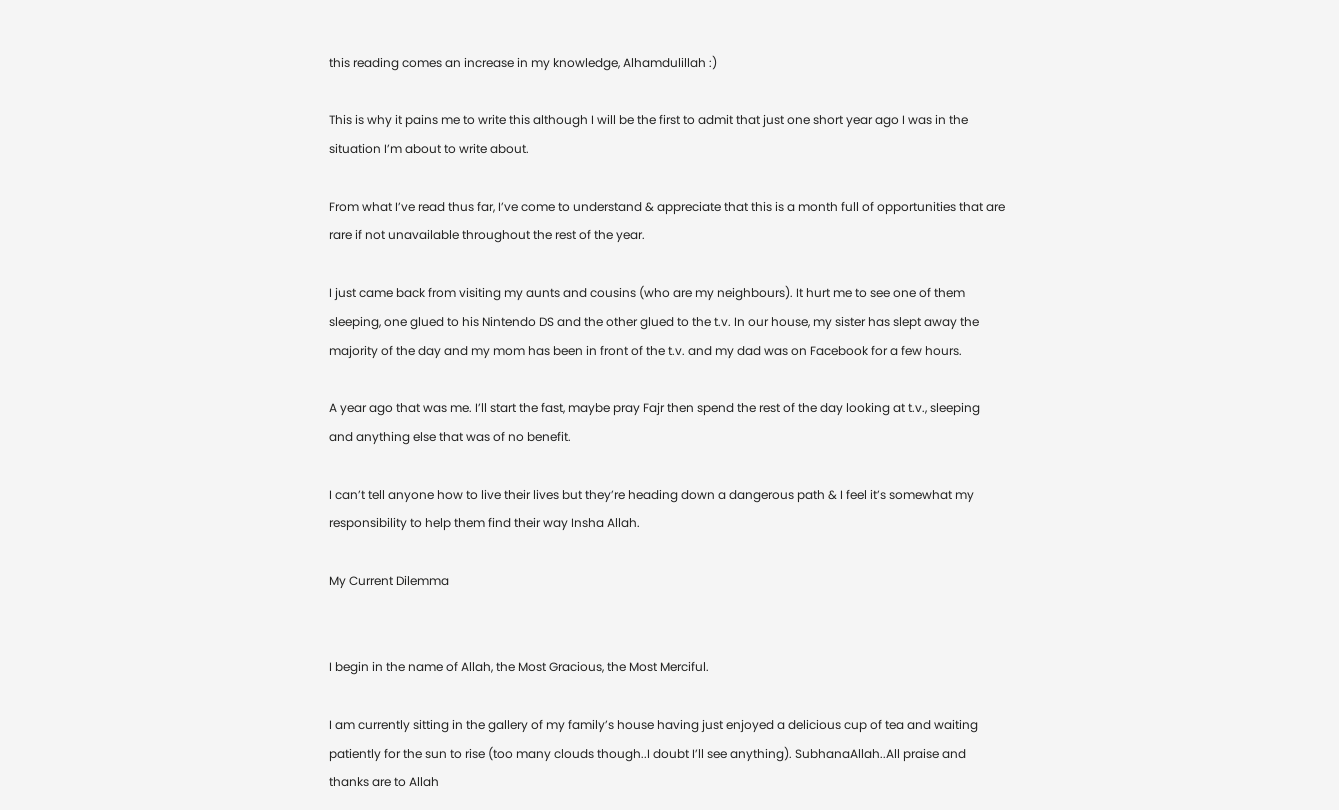this reading comes an increase in my knowledge, Alhamdulillah :)

This is why it pains me to write this although I will be the first to admit that just one short year ago I was in the situation I’m about to write about.

From what I’ve read thus far, I’ve come to understand & appreciate that this is a month full of opportunities that are rare if not unavailable throughout the rest of the year.

I just came back from visiting my aunts and cousins (who are my neighbours). It hurt me to see one of them sleeping, one glued to his Nintendo DS and the other glued to the t.v. In our house, my sister has slept away the majority of the day and my mom has been in front of the t.v. and my dad was on Facebook for a few hours.

A year ago that was me. I’ll start the fast, maybe pray Fajr then spend the rest of the day looking at t.v., sleeping and anything else that was of no benefit.

I can’t tell anyone how to live their lives but they’re heading down a dangerous path & I feel it’s somewhat my responsibility to help them find their way Insha Allah.

My Current Dilemma


I begin in the name of Allah, the Most Gracious, the Most Merciful.

I am currently sitting in the gallery of my family’s house having just enjoyed a delicious cup of tea and waiting patiently for the sun to rise (too many clouds though..I doubt I’ll see anything). SubhanaAllah..All praise and thanks are to Allah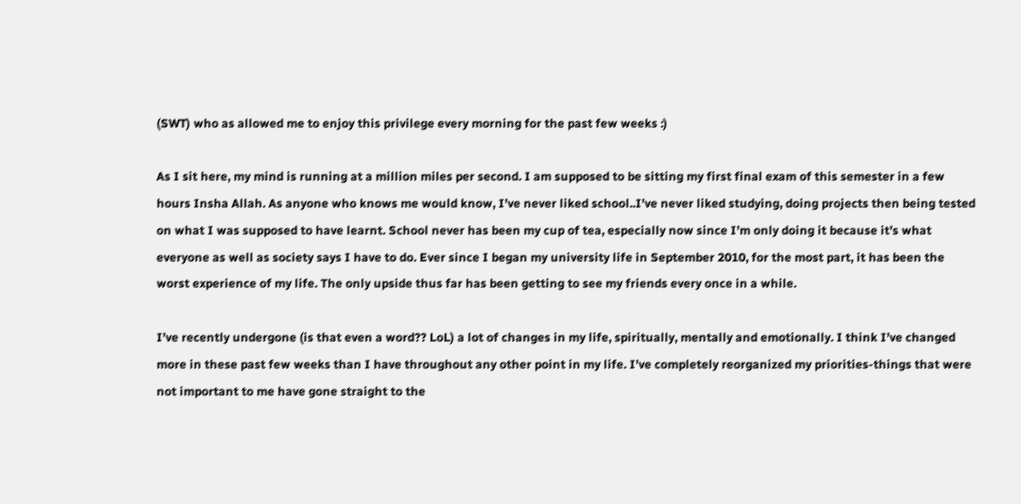(SWT) who as allowed me to enjoy this privilege every morning for the past few weeks :)

As I sit here, my mind is running at a million miles per second. I am supposed to be sitting my first final exam of this semester in a few hours Insha Allah. As anyone who knows me would know, I’ve never liked school..I’ve never liked studying, doing projects then being tested on what I was supposed to have learnt. School never has been my cup of tea, especially now since I’m only doing it because it’s what everyone as well as society says I have to do. Ever since I began my university life in September 2010, for the most part, it has been the worst experience of my life. The only upside thus far has been getting to see my friends every once in a while.

I’ve recently undergone (is that even a word?? LoL) a lot of changes in my life, spiritually, mentally and emotionally. I think I’ve changed more in these past few weeks than I have throughout any other point in my life. I’ve completely reorganized my priorities-things that were not important to me have gone straight to the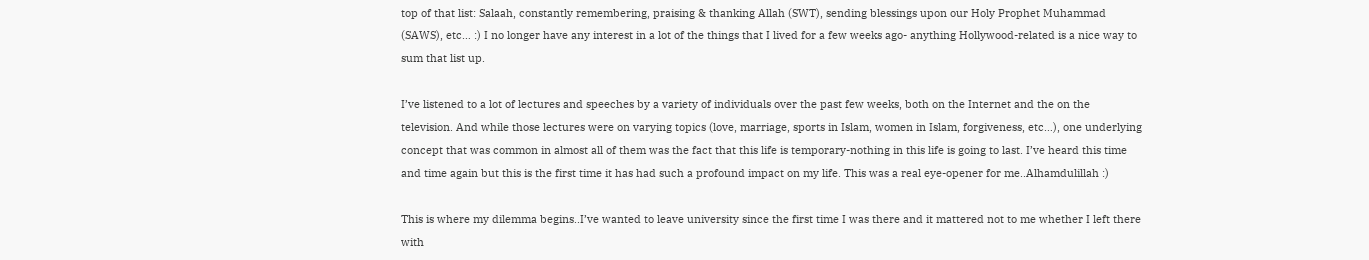top of that list: Salaah, constantly remembering, praising & thanking Allah (SWT), sending blessings upon our Holy Prophet Muhammad (SAWS), etc… :) I no longer have any interest in a lot of the things that I lived for a few weeks ago- anything Hollywood-related is a nice way to sum that list up.

I’ve listened to a lot of lectures and speeches by a variety of individuals over the past few weeks, both on the Internet and the on the television. And while those lectures were on varying topics (love, marriage, sports in Islam, women in Islam, forgiveness, etc…), one underlying concept that was common in almost all of them was the fact that this life is temporary-nothing in this life is going to last. I’ve heard this time and time again but this is the first time it has had such a profound impact on my life. This was a real eye-opener for me..Alhamdulillah :)

This is where my dilemma begins..I’ve wanted to leave university since the first time I was there and it mattered not to me whether I left there with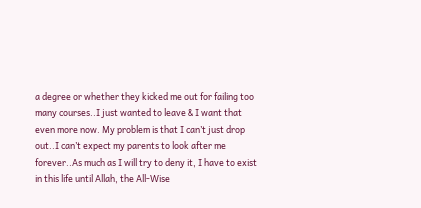a degree or whether they kicked me out for failing too many courses..I just wanted to leave & I want that even more now. My problem is that I can’t just drop out..I can’t expect my parents to look after me forever..As much as I will try to deny it, I have to exist in this life until Allah, the All-Wise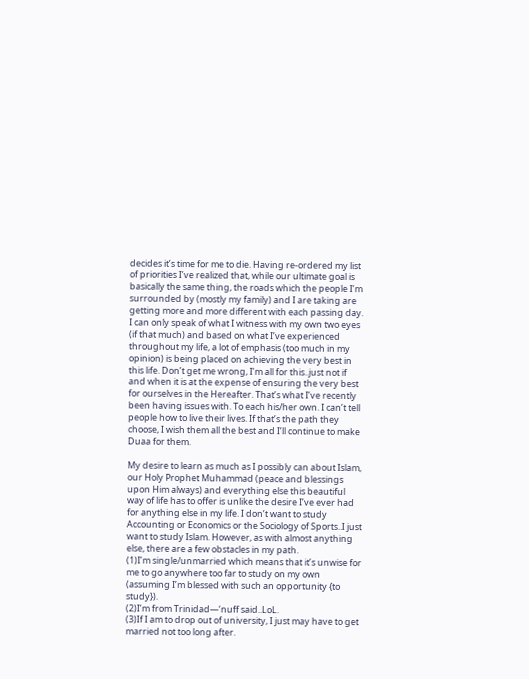decides it’s time for me to die. Having re-ordered my list of priorities I’ve realized that, while our ultimate goal is basically the same thing, the roads which the people I’m surrounded by (mostly my family) and I are taking are getting more and more different with each passing day. I can only speak of what I witness with my own two eyes (if that much) and based on what I’ve experienced throughout my life, a lot of emphasis (too much in my opinion) is being placed on achieving the very best in this life. Don’t get me wrong, I’m all for this..just not if and when it is at the expense of ensuring the very best for ourselves in the Hereafter. That’s what I’ve recently been having issues with. To each his/her own. I can’t tell people how to live their lives. If that’s the path they choose, I wish them all the best and I’ll continue to make Duaa for them.

My desire to learn as much as I possibly can about Islam, our Holy Prophet Muhammad (peace and blessings upon Him always) and everything else this beautiful way of life has to offer is unlike the desire I’ve ever had for anything else in my life. I don’t want to study Accounting or Economics or the Sociology of Sports..I just want to study Islam. However, as with almost anything else, there are a few obstacles in my path.
(1)I’m single/unmarried which means that it’s unwise for me to go anywhere too far to study on my own (assuming I’m blessed with such an opportunity {to study}).
(2)I’m from Trinidad—‘nuff said..LoL.
(3)If I am to drop out of university, I just may have to get married not too long after.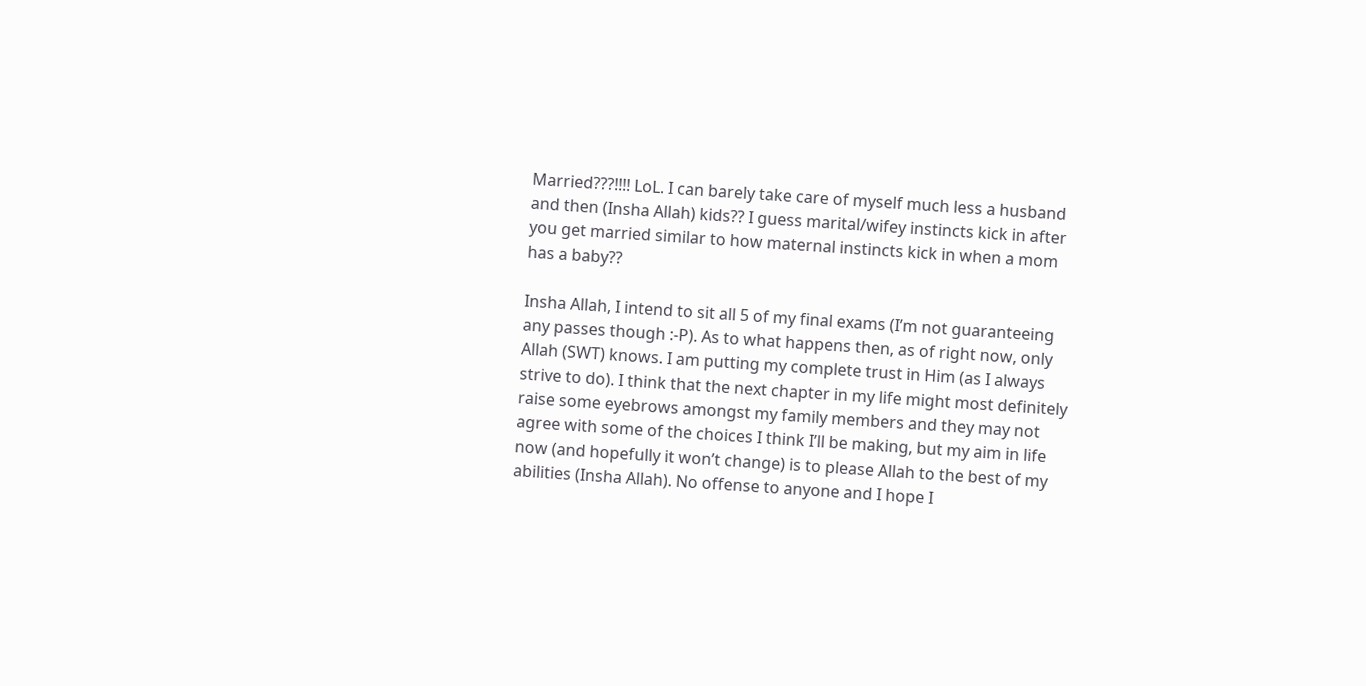Married???!!!! LoL. I can barely take care of myself much less a husband and then (Insha Allah) kids?? I guess marital/wifey instincts kick in after you get married similar to how maternal instincts kick in when a mom has a baby??

Insha Allah, I intend to sit all 5 of my final exams (I’m not guaranteeing any passes though :-P). As to what happens then, as of right now, only Allah (SWT) knows. I am putting my complete trust in Him (as I always strive to do). I think that the next chapter in my life might most definitely raise some eyebrows amongst my family members and they may not agree with some of the choices I think I’ll be making, but my aim in life now (and hopefully it won’t change) is to please Allah to the best of my abilities (Insha Allah). No offense to anyone and I hope I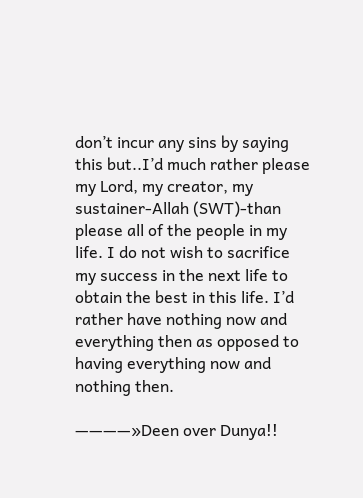don’t incur any sins by saying this but..I’d much rather please my Lord, my creator, my sustainer-Allah (SWT)-than please all of the people in my life. I do not wish to sacrifice my success in the next life to obtain the best in this life. I’d rather have nothing now and everything then as opposed to having everything now and nothing then.

————»Deen over Dunya!!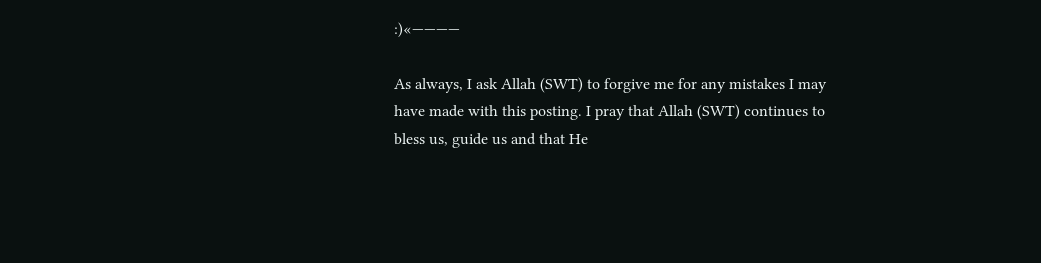:)«————

As always, I ask Allah (SWT) to forgive me for any mistakes I may have made with this posting. I pray that Allah (SWT) continues to bless us, guide us and that He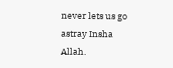never lets us go astray Insha Allah.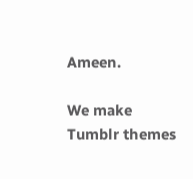Ameen.

We make Tumblr themes